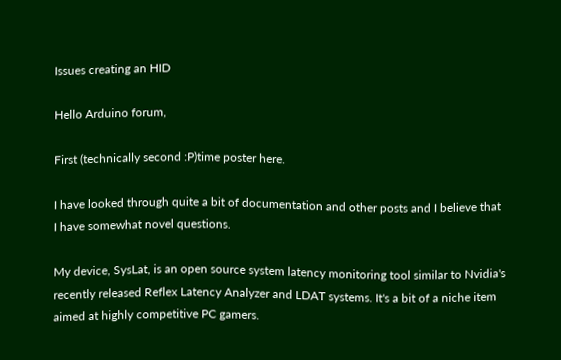Issues creating an HID

Hello Arduino forum,

First (technically second :P)time poster here.

I have looked through quite a bit of documentation and other posts and I believe that I have somewhat novel questions.

My device, SysLat, is an open source system latency monitoring tool similar to Nvidia's recently released Reflex Latency Analyzer and LDAT systems. It's a bit of a niche item aimed at highly competitive PC gamers.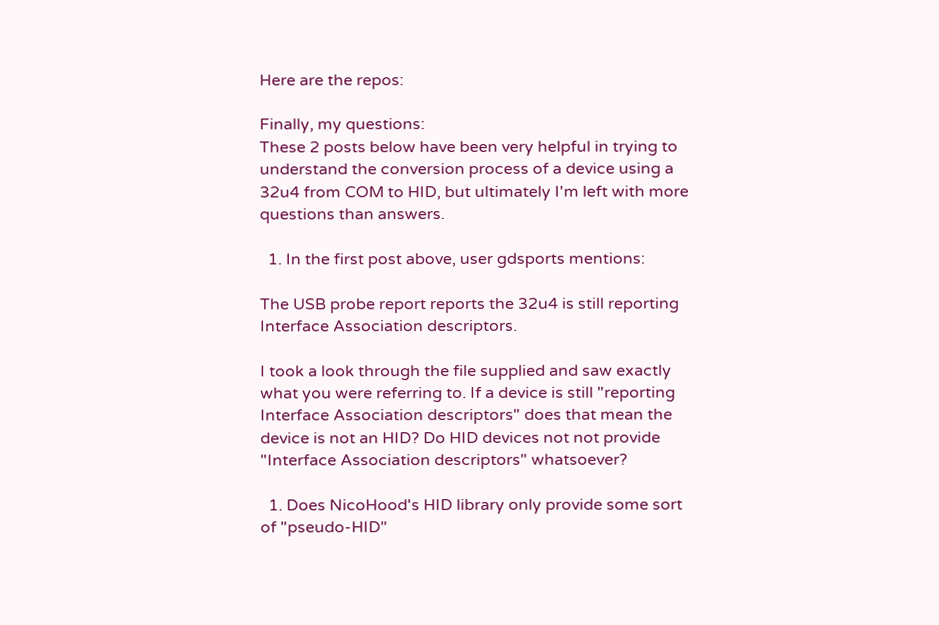Here are the repos:

Finally, my questions:
These 2 posts below have been very helpful in trying to understand the conversion process of a device using a 32u4 from COM to HID, but ultimately I'm left with more questions than answers.

  1. In the first post above, user gdsports mentions:

The USB probe report reports the 32u4 is still reporting Interface Association descriptors.

I took a look through the file supplied and saw exactly what you were referring to. If a device is still "reporting Interface Association descriptors" does that mean the device is not an HID? Do HID devices not not provide "Interface Association descriptors" whatsoever?

  1. Does NicoHood's HID library only provide some sort of "pseudo-HID"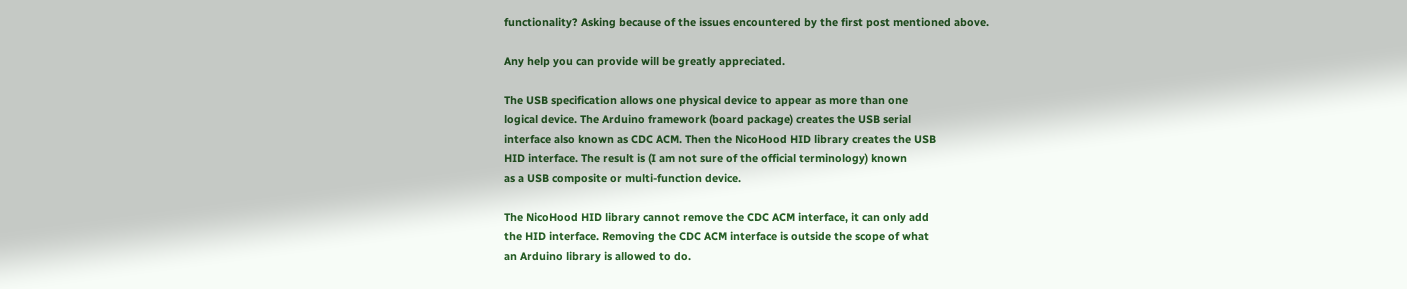functionality? Asking because of the issues encountered by the first post mentioned above.

Any help you can provide will be greatly appreciated.

The USB specification allows one physical device to appear as more than one
logical device. The Arduino framework (board package) creates the USB serial
interface also known as CDC ACM. Then the NicoHood HID library creates the USB
HID interface. The result is (I am not sure of the official terminology) known
as a USB composite or multi-function device.

The NicoHood HID library cannot remove the CDC ACM interface, it can only add
the HID interface. Removing the CDC ACM interface is outside the scope of what
an Arduino library is allowed to do.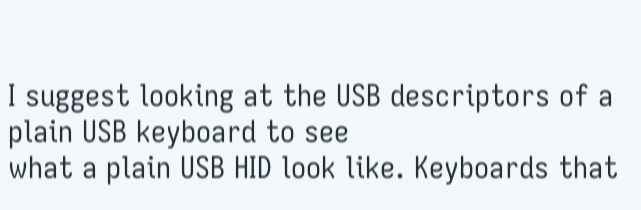I suggest looking at the USB descriptors of a plain USB keyboard to see
what a plain USB HID look like. Keyboards that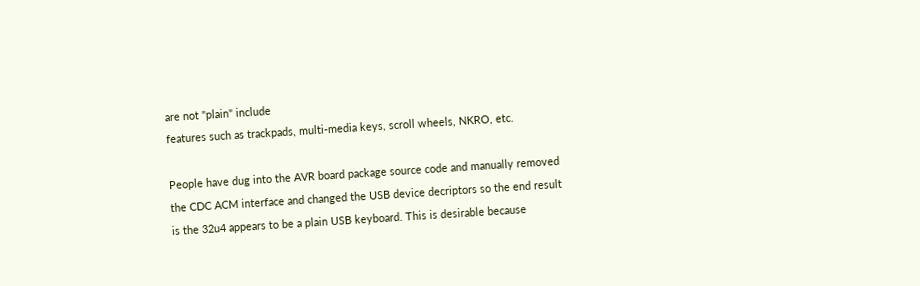are not "plain" include
features such as trackpads, multi-media keys, scroll wheels, NKRO, etc.

People have dug into the AVR board package source code and manually removed
the CDC ACM interface and changed the USB device decriptors so the end result
is the 32u4 appears to be a plain USB keyboard. This is desirable because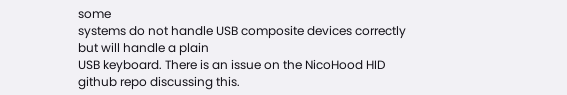some
systems do not handle USB composite devices correctly but will handle a plain
USB keyboard. There is an issue on the NicoHood HID github repo discussing this.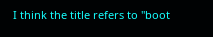I think the title refers to "boot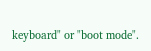keyboard" or "boot mode".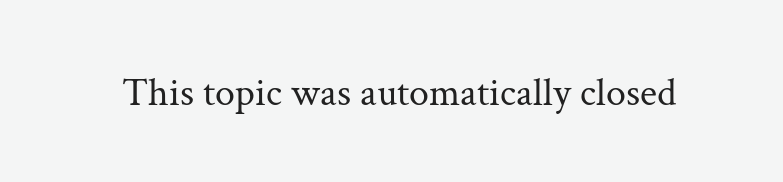This topic was automatically closed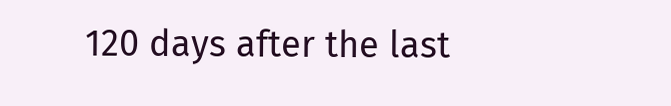120 days after the last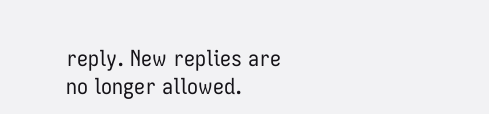reply. New replies are no longer allowed.